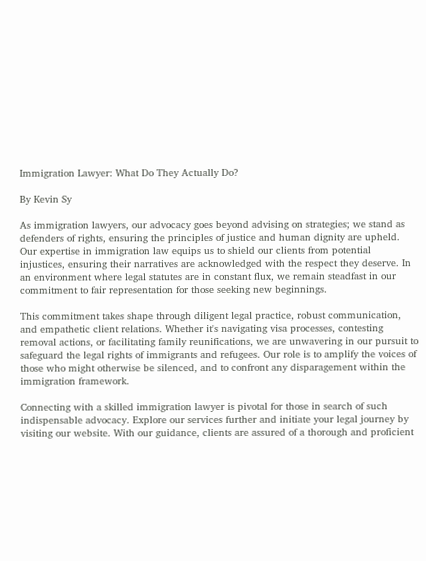Immigration Lawyer: What Do They Actually Do?

By Kevin Sy

As immigration lawyers, our advocacy goes beyond advising on strategies; we stand as defenders of rights, ensuring the principles of justice and human dignity are upheld. Our expertise in immigration law equips us to shield our clients from potential injustices, ensuring their narratives are acknowledged with the respect they deserve. In an environment where legal statutes are in constant flux, we remain steadfast in our commitment to fair representation for those seeking new beginnings.

This commitment takes shape through diligent legal practice, robust communication, and empathetic client relations. Whether it's navigating visa processes, contesting removal actions, or facilitating family reunifications, we are unwavering in our pursuit to safeguard the legal rights of immigrants and refugees. Our role is to amplify the voices of those who might otherwise be silenced, and to confront any disparagement within the immigration framework.

Connecting with a skilled immigration lawyer is pivotal for those in search of such indispensable advocacy. Explore our services further and initiate your legal journey by visiting our website. With our guidance, clients are assured of a thorough and proficient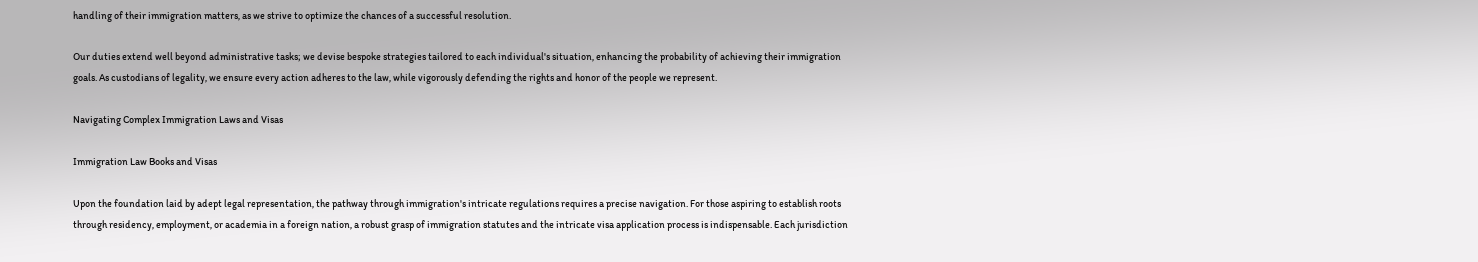handling of their immigration matters, as we strive to optimize the chances of a successful resolution.

Our duties extend well beyond administrative tasks; we devise bespoke strategies tailored to each individual's situation, enhancing the probability of achieving their immigration goals. As custodians of legality, we ensure every action adheres to the law, while vigorously defending the rights and honor of the people we represent.

Navigating Complex Immigration Laws and Visas

Immigration Law Books and Visas

Upon the foundation laid by adept legal representation, the pathway through immigration's intricate regulations requires a precise navigation. For those aspiring to establish roots through residency, employment, or academia in a foreign nation, a robust grasp of immigration statutes and the intricate visa application process is indispensable. Each jurisdiction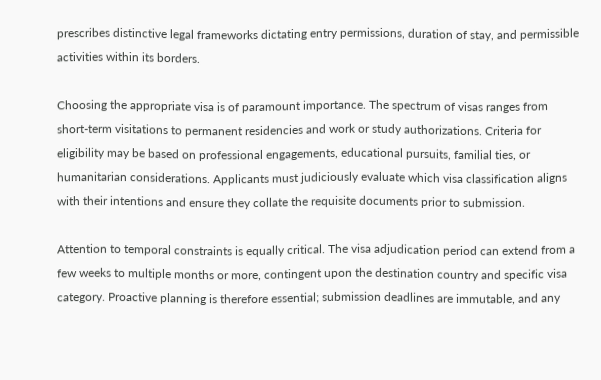prescribes distinctive legal frameworks dictating entry permissions, duration of stay, and permissible activities within its borders.

Choosing the appropriate visa is of paramount importance. The spectrum of visas ranges from short-term visitations to permanent residencies and work or study authorizations. Criteria for eligibility may be based on professional engagements, educational pursuits, familial ties, or humanitarian considerations. Applicants must judiciously evaluate which visa classification aligns with their intentions and ensure they collate the requisite documents prior to submission.

Attention to temporal constraints is equally critical. The visa adjudication period can extend from a few weeks to multiple months or more, contingent upon the destination country and specific visa category. Proactive planning is therefore essential; submission deadlines are immutable, and any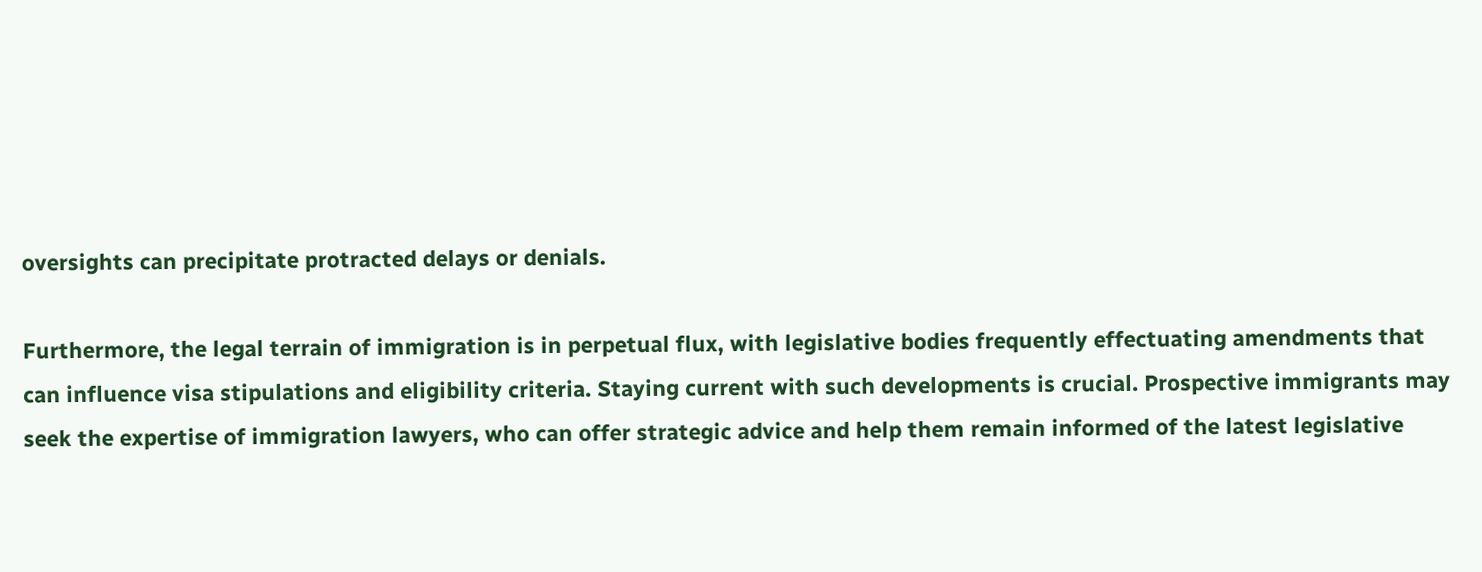oversights can precipitate protracted delays or denials.

Furthermore, the legal terrain of immigration is in perpetual flux, with legislative bodies frequently effectuating amendments that can influence visa stipulations and eligibility criteria. Staying current with such developments is crucial. Prospective immigrants may seek the expertise of immigration lawyers, who can offer strategic advice and help them remain informed of the latest legislative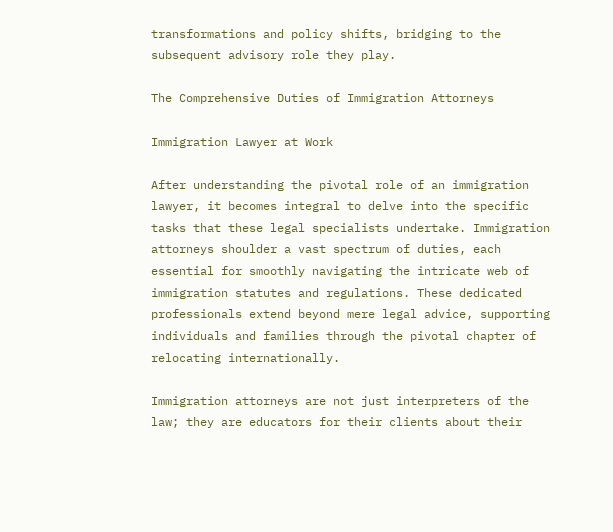transformations and policy shifts, bridging to the subsequent advisory role they play.

The Comprehensive Duties of Immigration Attorneys

Immigration Lawyer at Work

After understanding the pivotal role of an immigration lawyer, it becomes integral to delve into the specific tasks that these legal specialists undertake. Immigration attorneys shoulder a vast spectrum of duties, each essential for smoothly navigating the intricate web of immigration statutes and regulations. These dedicated professionals extend beyond mere legal advice, supporting individuals and families through the pivotal chapter of relocating internationally.

Immigration attorneys are not just interpreters of the law; they are educators for their clients about their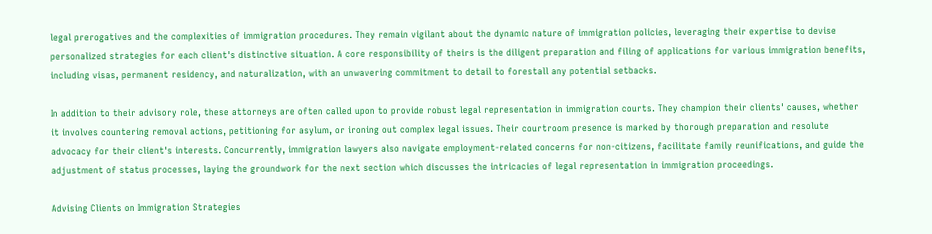legal prerogatives and the complexities of immigration procedures. They remain vigilant about the dynamic nature of immigration policies, leveraging their expertise to devise personalized strategies for each client's distinctive situation. A core responsibility of theirs is the diligent preparation and filing of applications for various immigration benefits, including visas, permanent residency, and naturalization, with an unwavering commitment to detail to forestall any potential setbacks.

In addition to their advisory role, these attorneys are often called upon to provide robust legal representation in immigration courts. They champion their clients' causes, whether it involves countering removal actions, petitioning for asylum, or ironing out complex legal issues. Their courtroom presence is marked by thorough preparation and resolute advocacy for their client's interests. Concurrently, immigration lawyers also navigate employment-related concerns for non-citizens, facilitate family reunifications, and guide the adjustment of status processes, laying the groundwork for the next section which discusses the intricacies of legal representation in immigration proceedings.

Advising Clients on Immigration Strategies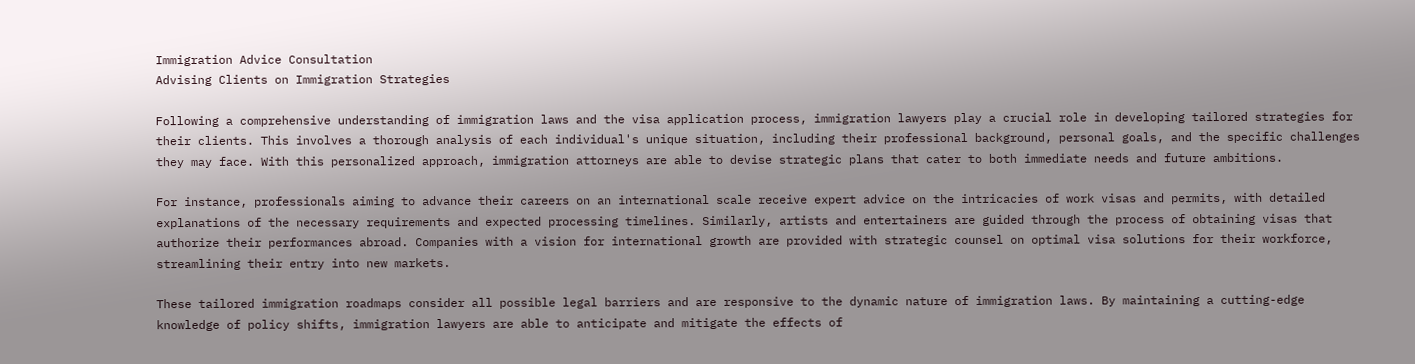Immigration Advice Consultation
Advising Clients on Immigration Strategies

Following a comprehensive understanding of immigration laws and the visa application process, immigration lawyers play a crucial role in developing tailored strategies for their clients. This involves a thorough analysis of each individual's unique situation, including their professional background, personal goals, and the specific challenges they may face. With this personalized approach, immigration attorneys are able to devise strategic plans that cater to both immediate needs and future ambitions.

For instance, professionals aiming to advance their careers on an international scale receive expert advice on the intricacies of work visas and permits, with detailed explanations of the necessary requirements and expected processing timelines. Similarly, artists and entertainers are guided through the process of obtaining visas that authorize their performances abroad. Companies with a vision for international growth are provided with strategic counsel on optimal visa solutions for their workforce, streamlining their entry into new markets.

These tailored immigration roadmaps consider all possible legal barriers and are responsive to the dynamic nature of immigration laws. By maintaining a cutting-edge knowledge of policy shifts, immigration lawyers are able to anticipate and mitigate the effects of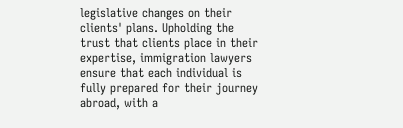legislative changes on their clients' plans. Upholding the trust that clients place in their expertise, immigration lawyers ensure that each individual is fully prepared for their journey abroad, with a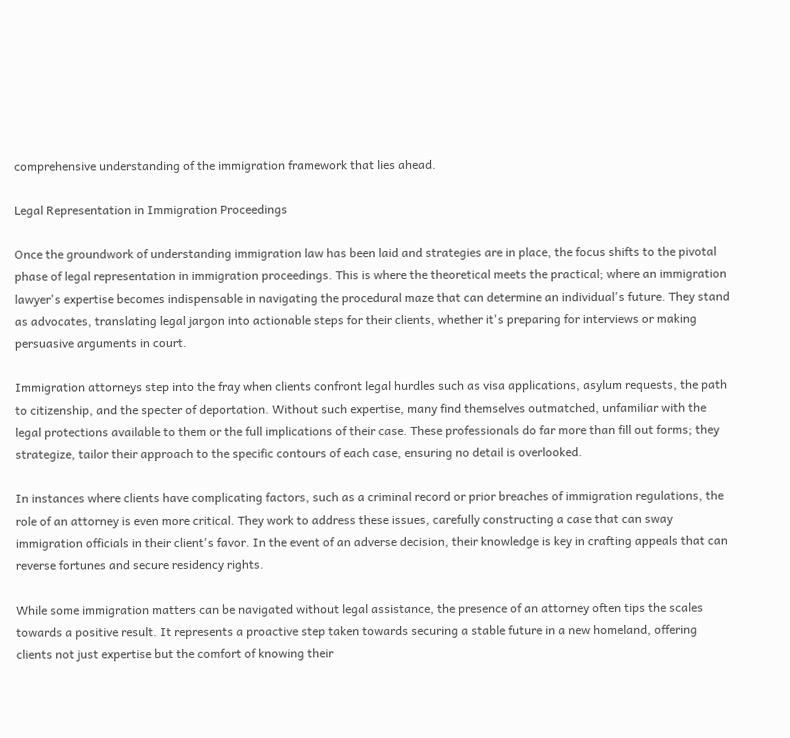comprehensive understanding of the immigration framework that lies ahead.

Legal Representation in Immigration Proceedings

Once the groundwork of understanding immigration law has been laid and strategies are in place, the focus shifts to the pivotal phase of legal representation in immigration proceedings. This is where the theoretical meets the practical; where an immigration lawyer's expertise becomes indispensable in navigating the procedural maze that can determine an individual's future. They stand as advocates, translating legal jargon into actionable steps for their clients, whether it's preparing for interviews or making persuasive arguments in court.

Immigration attorneys step into the fray when clients confront legal hurdles such as visa applications, asylum requests, the path to citizenship, and the specter of deportation. Without such expertise, many find themselves outmatched, unfamiliar with the legal protections available to them or the full implications of their case. These professionals do far more than fill out forms; they strategize, tailor their approach to the specific contours of each case, ensuring no detail is overlooked.

In instances where clients have complicating factors, such as a criminal record or prior breaches of immigration regulations, the role of an attorney is even more critical. They work to address these issues, carefully constructing a case that can sway immigration officials in their client's favor. In the event of an adverse decision, their knowledge is key in crafting appeals that can reverse fortunes and secure residency rights.

While some immigration matters can be navigated without legal assistance, the presence of an attorney often tips the scales towards a positive result. It represents a proactive step taken towards securing a stable future in a new homeland, offering clients not just expertise but the comfort of knowing their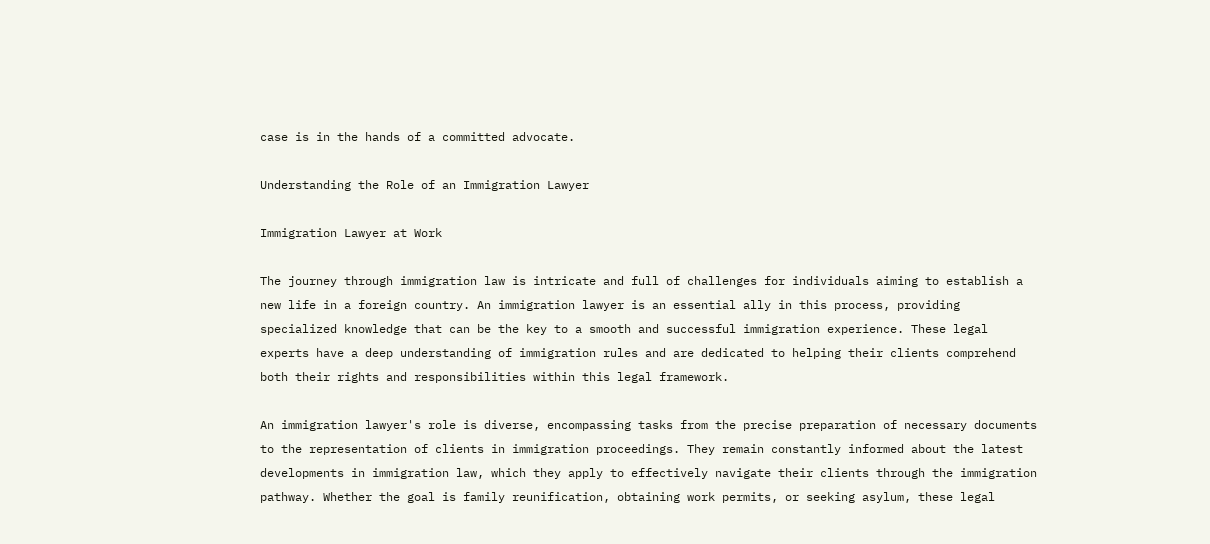case is in the hands of a committed advocate.

Understanding the Role of an Immigration Lawyer

Immigration Lawyer at Work

The journey through immigration law is intricate and full of challenges for individuals aiming to establish a new life in a foreign country. An immigration lawyer is an essential ally in this process, providing specialized knowledge that can be the key to a smooth and successful immigration experience. These legal experts have a deep understanding of immigration rules and are dedicated to helping their clients comprehend both their rights and responsibilities within this legal framework.

An immigration lawyer's role is diverse, encompassing tasks from the precise preparation of necessary documents to the representation of clients in immigration proceedings. They remain constantly informed about the latest developments in immigration law, which they apply to effectively navigate their clients through the immigration pathway. Whether the goal is family reunification, obtaining work permits, or seeking asylum, these legal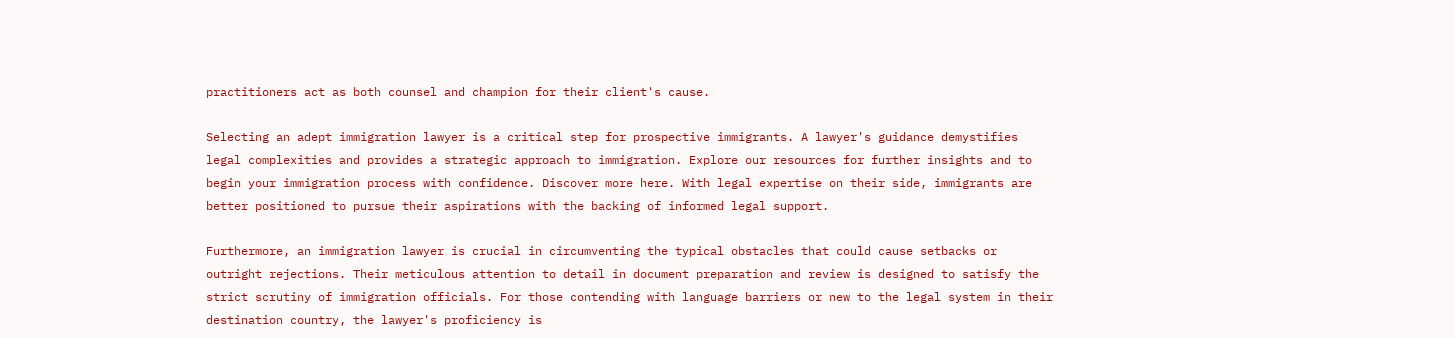practitioners act as both counsel and champion for their client's cause.

Selecting an adept immigration lawyer is a critical step for prospective immigrants. A lawyer's guidance demystifies legal complexities and provides a strategic approach to immigration. Explore our resources for further insights and to begin your immigration process with confidence. Discover more here. With legal expertise on their side, immigrants are better positioned to pursue their aspirations with the backing of informed legal support.

Furthermore, an immigration lawyer is crucial in circumventing the typical obstacles that could cause setbacks or outright rejections. Their meticulous attention to detail in document preparation and review is designed to satisfy the strict scrutiny of immigration officials. For those contending with language barriers or new to the legal system in their destination country, the lawyer's proficiency is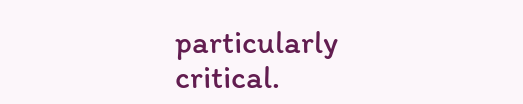particularly critical.